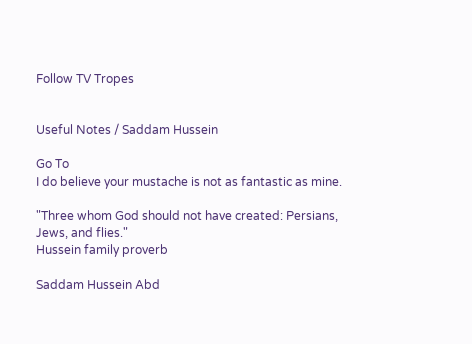Follow TV Tropes


Useful Notes / Saddam Hussein

Go To
I do believe your mustache is not as fantastic as mine.

"Three whom God should not have created: Persians, Jews, and flies."
Hussein family proverb

Saddam Hussein Abd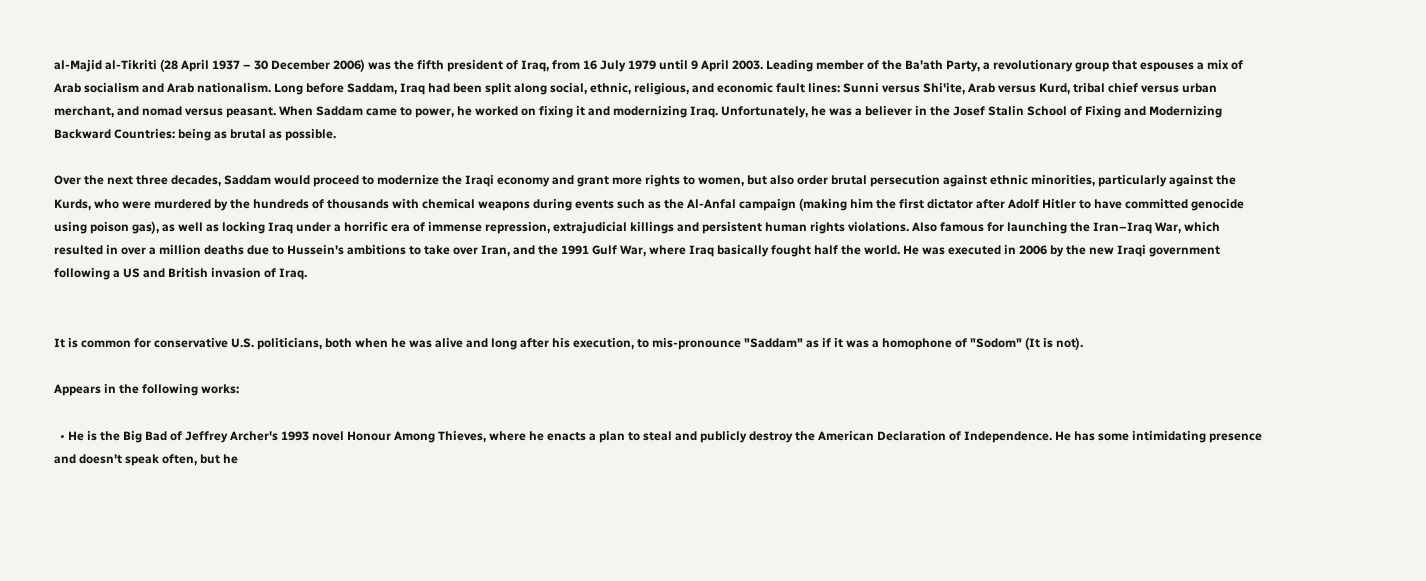al-Majid al-Tikriti (28 April 1937 – 30 December 2006) was the fifth president of Iraq, from 16 July 1979 until 9 April 2003. Leading member of the Ba'ath Party, a revolutionary group that espouses a mix of Arab socialism and Arab nationalism. Long before Saddam, Iraq had been split along social, ethnic, religious, and economic fault lines: Sunni versus Shi'ite, Arab versus Kurd, tribal chief versus urban merchant, and nomad versus peasant. When Saddam came to power, he worked on fixing it and modernizing Iraq. Unfortunately, he was a believer in the Josef Stalin School of Fixing and Modernizing Backward Countries: being as brutal as possible.

Over the next three decades, Saddam would proceed to modernize the Iraqi economy and grant more rights to women, but also order brutal persecution against ethnic minorities, particularly against the Kurds, who were murdered by the hundreds of thousands with chemical weapons during events such as the Al-Anfal campaign (making him the first dictator after Adolf Hitler to have committed genocide using poison gas), as well as locking Iraq under a horrific era of immense repression, extrajudicial killings and persistent human rights violations. Also famous for launching the Iran–Iraq War, which resulted in over a million deaths due to Hussein's ambitions to take over Iran, and the 1991 Gulf War, where Iraq basically fought half the world. He was executed in 2006 by the new Iraqi government following a US and British invasion of Iraq.


It is common for conservative U.S. politicians, both when he was alive and long after his execution, to mis-pronounce "Saddam" as if it was a homophone of "Sodom" (It is not).

Appears in the following works:

  • He is the Big Bad of Jeffrey Archer's 1993 novel Honour Among Thieves, where he enacts a plan to steal and publicly destroy the American Declaration of Independence. He has some intimidating presence and doesn't speak often, but he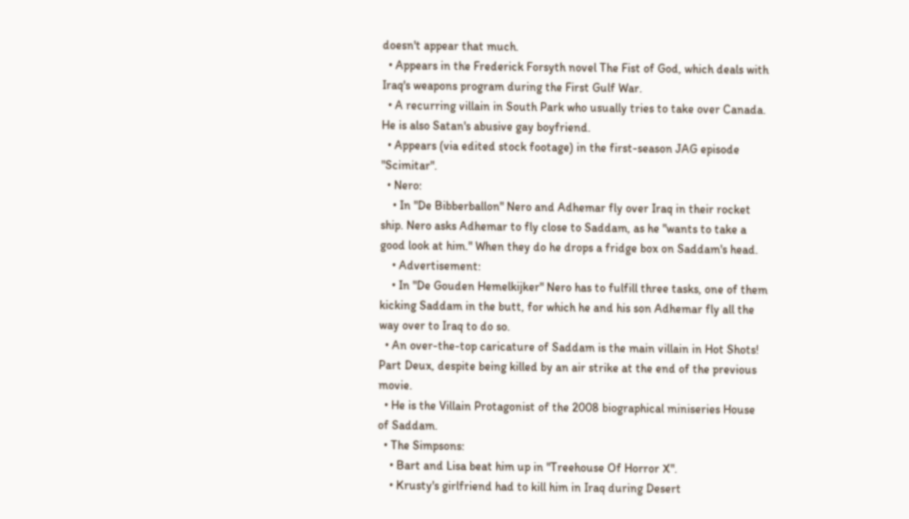doesn't appear that much.
  • Appears in the Frederick Forsyth novel The Fist of God, which deals with Iraq's weapons program during the First Gulf War.
  • A recurring villain in South Park who usually tries to take over Canada. He is also Satan's abusive gay boyfriend.
  • Appears (via edited stock footage) in the first-season JAG episode "Scimitar".
  • Nero:
    • In "De Bibberballon" Nero and Adhemar fly over Iraq in their rocket ship. Nero asks Adhemar to fly close to Saddam, as he "wants to take a good look at him." When they do he drops a fridge box on Saddam's head.
    • Advertisement:
    • In "De Gouden Hemelkijker" Nero has to fulfill three tasks, one of them kicking Saddam in the butt, for which he and his son Adhemar fly all the way over to Iraq to do so.
  • An over-the-top caricature of Saddam is the main villain in Hot Shots! Part Deux, despite being killed by an air strike at the end of the previous movie.
  • He is the Villain Protagonist of the 2008 biographical miniseries House of Saddam.
  • The Simpsons:
    • Bart and Lisa beat him up in "Treehouse Of Horror X".
    • Krusty's girlfriend had to kill him in Iraq during Desert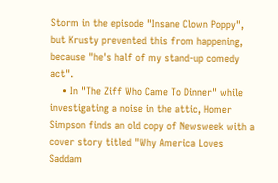Storm in the episode "Insane Clown Poppy", but Krusty prevented this from happening, because "he's half of my stand-up comedy act".
    • In "The Ziff Who Came To Dinner" while investigating a noise in the attic, Homer Simpson finds an old copy of Newsweek with a cover story titled "Why America Loves Saddam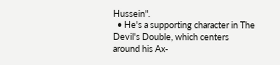Hussein".
  • He's a supporting character in The Devil's Double, which centers around his Ax-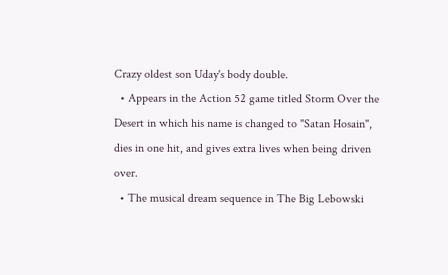Crazy oldest son Uday's body double.
  • Appears in the Action 52 game titled Storm Over the Desert in which his name is changed to "Satan Hosain", dies in one hit, and gives extra lives when being driven over.
  • The musical dream sequence in The Big Lebowski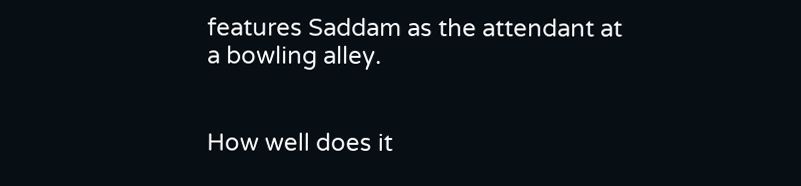features Saddam as the attendant at a bowling alley.


How well does it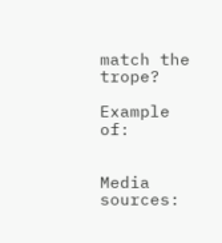match the trope?

Example of:


Media sources: